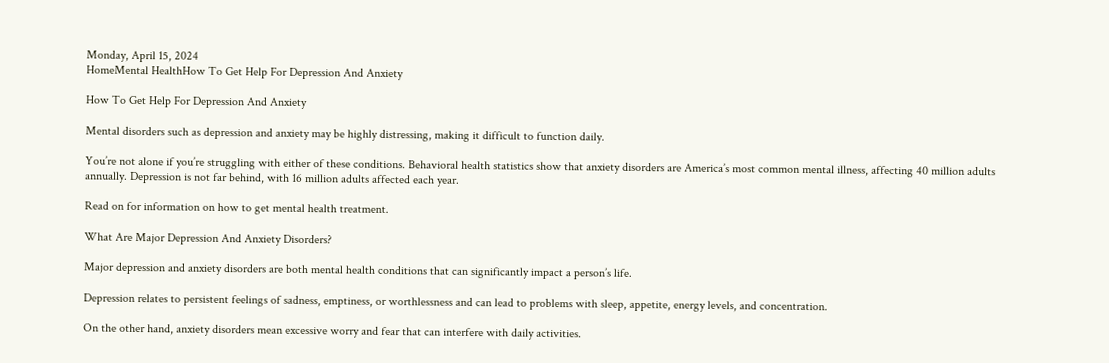Monday, April 15, 2024
HomeMental HealthHow To Get Help For Depression And Anxiety

How To Get Help For Depression And Anxiety

Mental disorders such as depression and anxiety may be highly distressing, making it difficult to function daily.

You’re not alone if you’re struggling with either of these conditions. Behavioral health statistics show that anxiety disorders are America’s most common mental illness, affecting 40 million adults annually. Depression is not far behind, with 16 million adults affected each year.

Read on for information on how to get mental health treatment.

What Are Major Depression And Anxiety Disorders?

Major depression and anxiety disorders are both mental health conditions that can significantly impact a person’s life.

Depression relates to persistent feelings of sadness, emptiness, or worthlessness and can lead to problems with sleep, appetite, energy levels, and concentration.

On the other hand, anxiety disorders mean excessive worry and fear that can interfere with daily activities.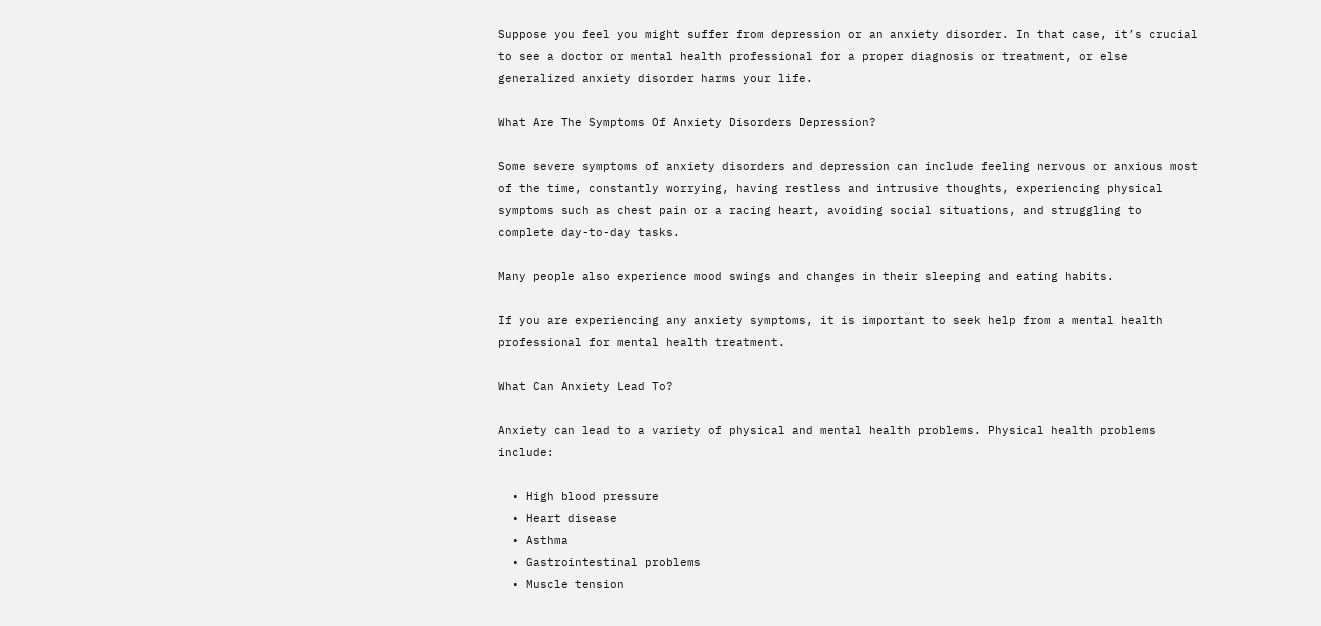Suppose you feel you might suffer from depression or an anxiety disorder. In that case, it’s crucial to see a doctor or mental health professional for a proper diagnosis or treatment, or else generalized anxiety disorder harms your life.

What Are The Symptoms Of Anxiety Disorders Depression?

Some severe symptoms of anxiety disorders and depression can include feeling nervous or anxious most of the time, constantly worrying, having restless and intrusive thoughts, experiencing physical symptoms such as chest pain or a racing heart, avoiding social situations, and struggling to complete day-to-day tasks.

Many people also experience mood swings and changes in their sleeping and eating habits.

If you are experiencing any anxiety symptoms, it is important to seek help from a mental health professional for mental health treatment.

What Can Anxiety Lead To?

Anxiety can lead to a variety of physical and mental health problems. Physical health problems include:

  • High blood pressure
  • Heart disease
  • Asthma
  • Gastrointestinal problems
  • Muscle tension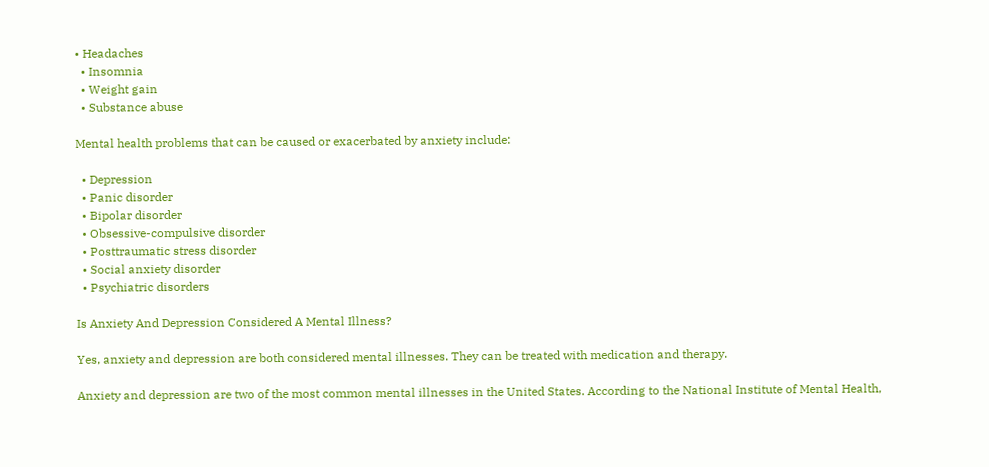• Headaches
  • Insomnia
  • Weight gain
  • Substance abuse

Mental health problems that can be caused or exacerbated by anxiety include:

  • Depression
  • Panic disorder
  • Bipolar disorder
  • Obsessive-compulsive disorder
  • Posttraumatic stress disorder
  • Social anxiety disorder
  • Psychiatric disorders

Is Anxiety And Depression Considered A Mental Illness?

Yes, anxiety and depression are both considered mental illnesses. They can be treated with medication and therapy.

Anxiety and depression are two of the most common mental illnesses in the United States. According to the National Institute of Mental Health,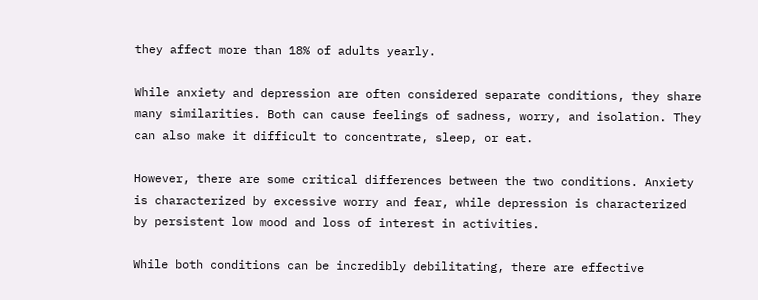they affect more than 18% of adults yearly.

While anxiety and depression are often considered separate conditions, they share many similarities. Both can cause feelings of sadness, worry, and isolation. They can also make it difficult to concentrate, sleep, or eat.

However, there are some critical differences between the two conditions. Anxiety is characterized by excessive worry and fear, while depression is characterized by persistent low mood and loss of interest in activities.

While both conditions can be incredibly debilitating, there are effective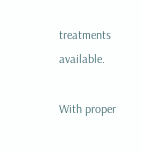treatments available.

With proper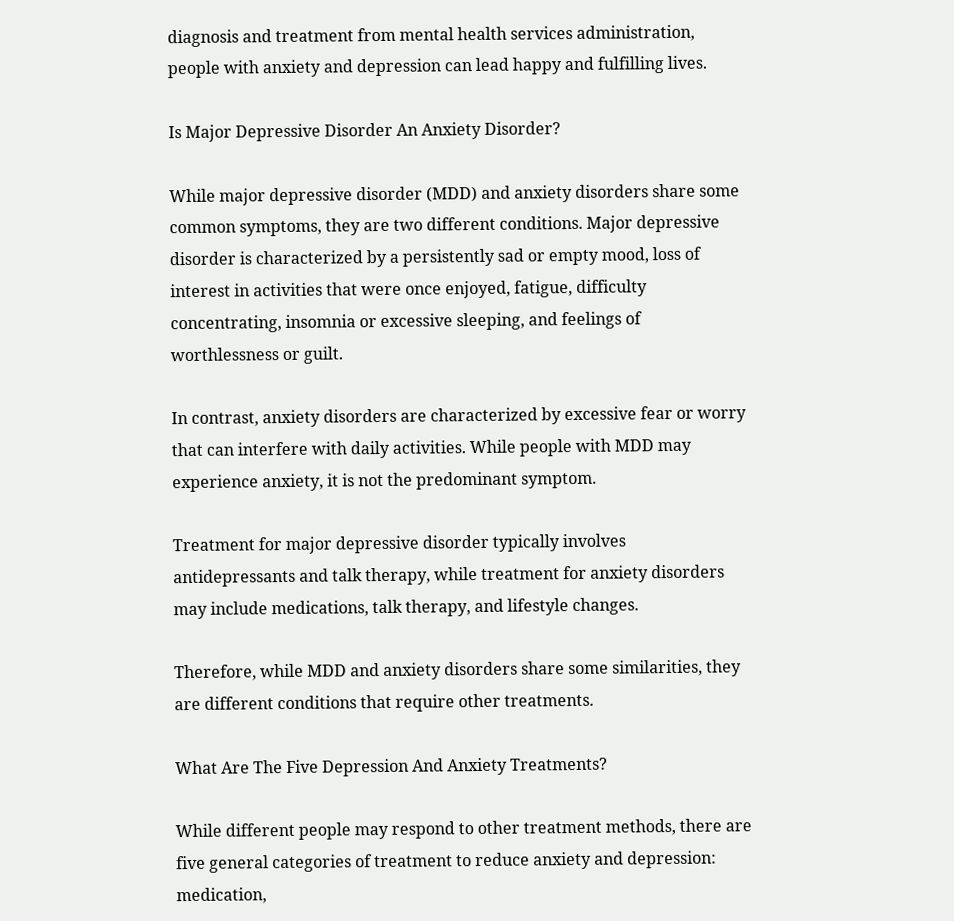diagnosis and treatment from mental health services administration, people with anxiety and depression can lead happy and fulfilling lives.

Is Major Depressive Disorder An Anxiety Disorder?

While major depressive disorder (MDD) and anxiety disorders share some common symptoms, they are two different conditions. Major depressive disorder is characterized by a persistently sad or empty mood, loss of interest in activities that were once enjoyed, fatigue, difficulty concentrating, insomnia or excessive sleeping, and feelings of worthlessness or guilt.

In contrast, anxiety disorders are characterized by excessive fear or worry that can interfere with daily activities. While people with MDD may experience anxiety, it is not the predominant symptom.

Treatment for major depressive disorder typically involves antidepressants and talk therapy, while treatment for anxiety disorders may include medications, talk therapy, and lifestyle changes.

Therefore, while MDD and anxiety disorders share some similarities, they are different conditions that require other treatments.

What Are The Five Depression And Anxiety Treatments?

While different people may respond to other treatment methods, there are five general categories of treatment to reduce anxiety and depression: medication,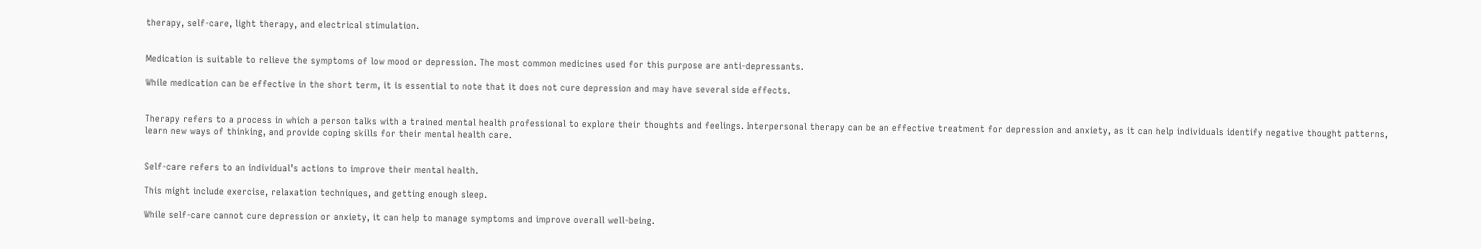therapy, self-care, light therapy, and electrical stimulation.


Medication is suitable to relieve the symptoms of low mood or depression. The most common medicines used for this purpose are anti-depressants.

While medication can be effective in the short term, it is essential to note that it does not cure depression and may have several side effects.


Therapy refers to a process in which a person talks with a trained mental health professional to explore their thoughts and feelings. Interpersonal therapy can be an effective treatment for depression and anxiety, as it can help individuals identify negative thought patterns, learn new ways of thinking, and provide coping skills for their mental health care.


Self-care refers to an individual’s actions to improve their mental health.

This might include exercise, relaxation techniques, and getting enough sleep.

While self-care cannot cure depression or anxiety, it can help to manage symptoms and improve overall well-being.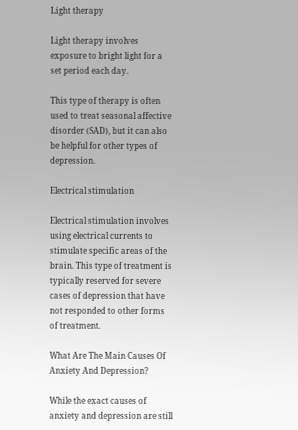Light therapy

Light therapy involves exposure to bright light for a set period each day.

This type of therapy is often used to treat seasonal affective disorder (SAD), but it can also be helpful for other types of depression.

Electrical stimulation

Electrical stimulation involves using electrical currents to stimulate specific areas of the brain. This type of treatment is typically reserved for severe cases of depression that have not responded to other forms of treatment.

What Are The Main Causes Of Anxiety And Depression?

While the exact causes of anxiety and depression are still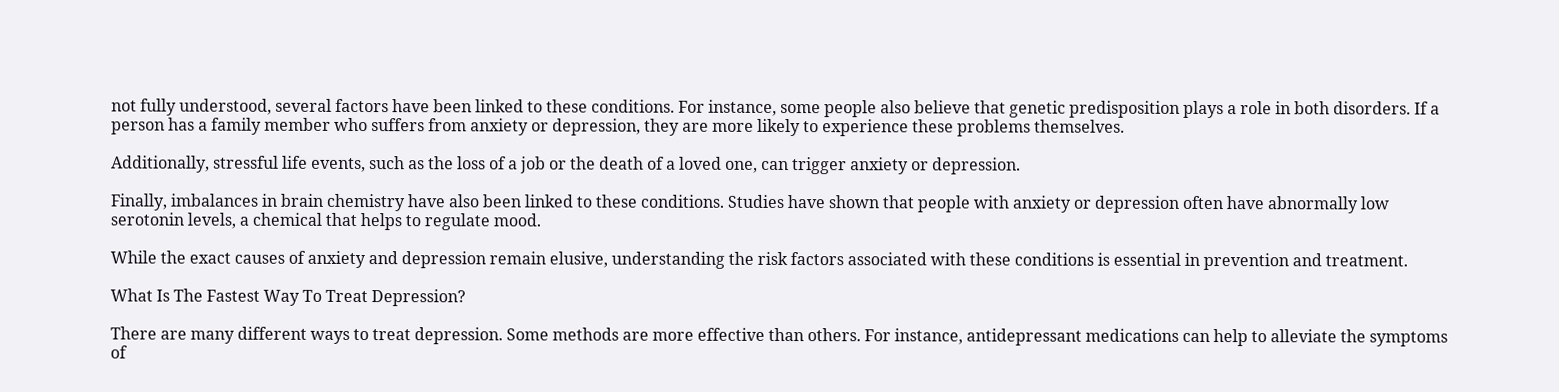not fully understood, several factors have been linked to these conditions. For instance, some people also believe that genetic predisposition plays a role in both disorders. If a person has a family member who suffers from anxiety or depression, they are more likely to experience these problems themselves.

Additionally, stressful life events, such as the loss of a job or the death of a loved one, can trigger anxiety or depression.

Finally, imbalances in brain chemistry have also been linked to these conditions. Studies have shown that people with anxiety or depression often have abnormally low serotonin levels, a chemical that helps to regulate mood.

While the exact causes of anxiety and depression remain elusive, understanding the risk factors associated with these conditions is essential in prevention and treatment.

What Is The Fastest Way To Treat Depression?

There are many different ways to treat depression. Some methods are more effective than others. For instance, antidepressant medications can help to alleviate the symptoms of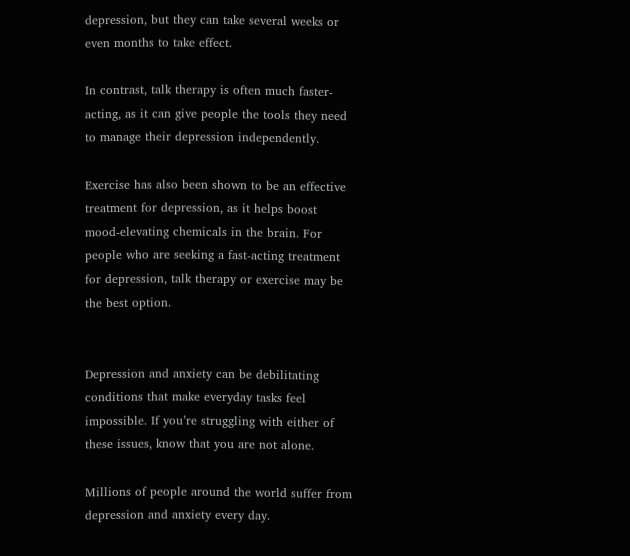depression, but they can take several weeks or even months to take effect.

In contrast, talk therapy is often much faster-acting, as it can give people the tools they need to manage their depression independently.

Exercise has also been shown to be an effective treatment for depression, as it helps boost mood-elevating chemicals in the brain. For people who are seeking a fast-acting treatment for depression, talk therapy or exercise may be the best option.


Depression and anxiety can be debilitating conditions that make everyday tasks feel impossible. If you’re struggling with either of these issues, know that you are not alone.

Millions of people around the world suffer from depression and anxiety every day.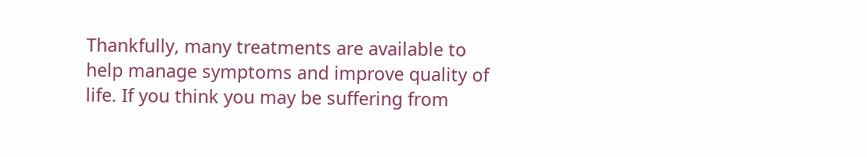Thankfully, many treatments are available to help manage symptoms and improve quality of life. If you think you may be suffering from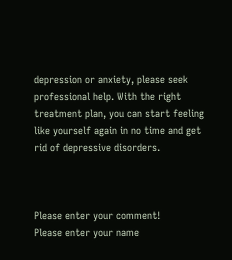depression or anxiety, please seek professional help. With the right treatment plan, you can start feeling like yourself again in no time and get rid of depressive disorders.



Please enter your comment!
Please enter your name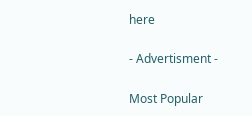here

- Advertisment -

Most Popular